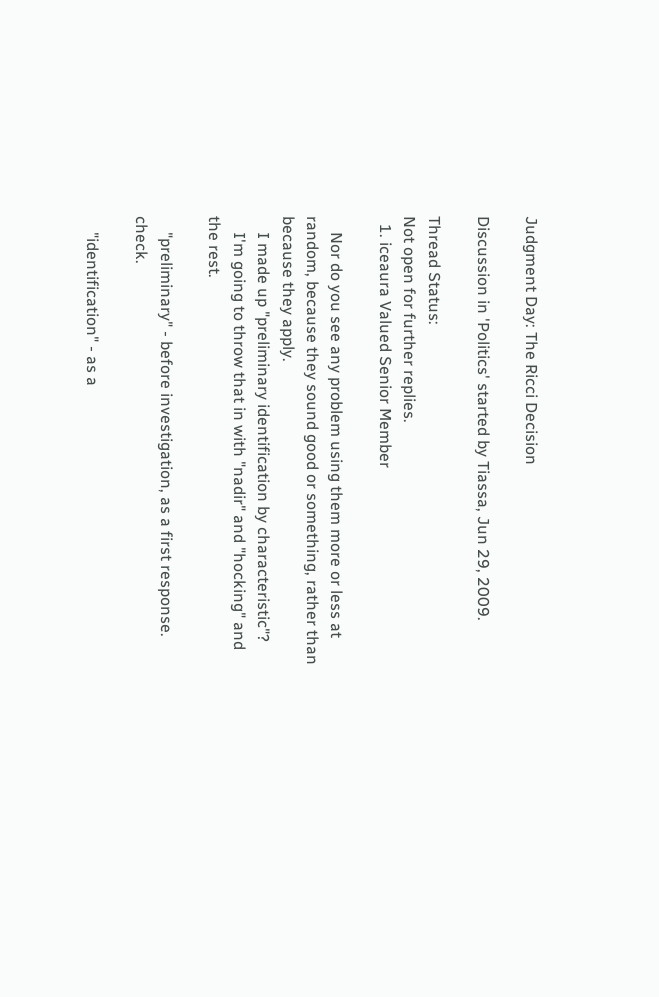Judgment Day: The Ricci Decision

Discussion in 'Politics' started by Tiassa, Jun 29, 2009.

Thread Status:
Not open for further replies.
  1. iceaura Valued Senior Member

    Nor do you see any problem using them more or less at random, because they sound good or something, rather than because they apply.
    I made up "preliminary identification by characteristic"?
    I'm going to throw that in with "nadir" and "hocking" and the rest.

    "preliminary" - before investigation, as a first response. check.

    "identification" - as a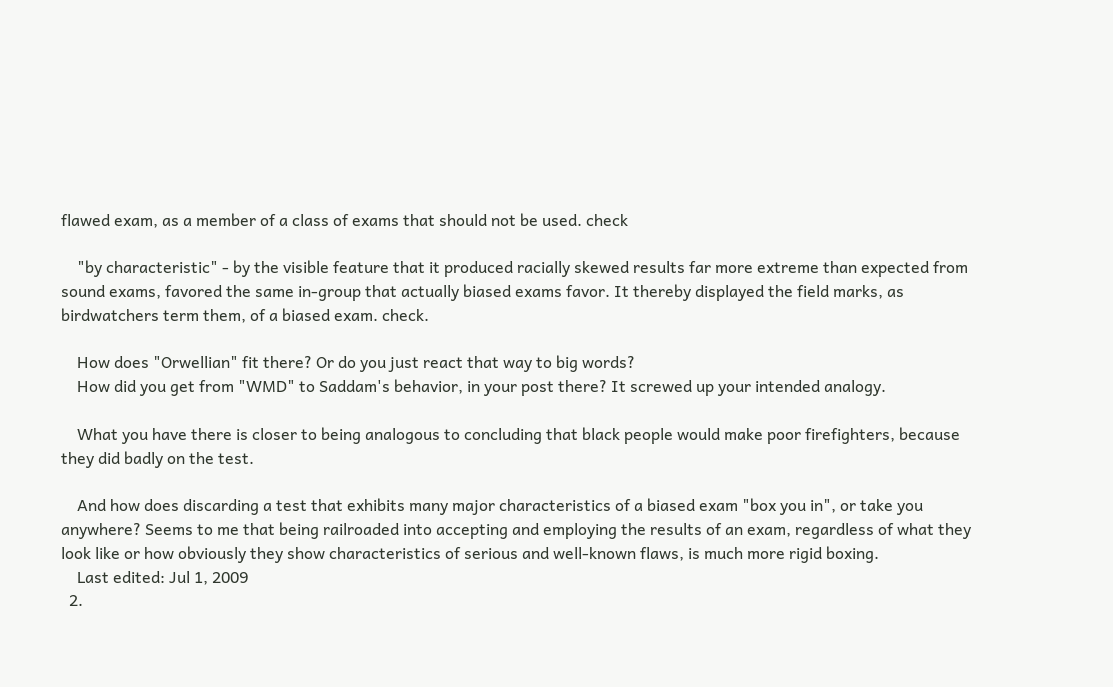flawed exam, as a member of a class of exams that should not be used. check

    "by characteristic" - by the visible feature that it produced racially skewed results far more extreme than expected from sound exams, favored the same in-group that actually biased exams favor. It thereby displayed the field marks, as birdwatchers term them, of a biased exam. check.

    How does "Orwellian" fit there? Or do you just react that way to big words?
    How did you get from "WMD" to Saddam's behavior, in your post there? It screwed up your intended analogy.

    What you have there is closer to being analogous to concluding that black people would make poor firefighters, because they did badly on the test.

    And how does discarding a test that exhibits many major characteristics of a biased exam "box you in", or take you anywhere? Seems to me that being railroaded into accepting and employing the results of an exam, regardless of what they look like or how obviously they show characteristics of serious and well-known flaws, is much more rigid boxing.
    Last edited: Jul 1, 2009
  2.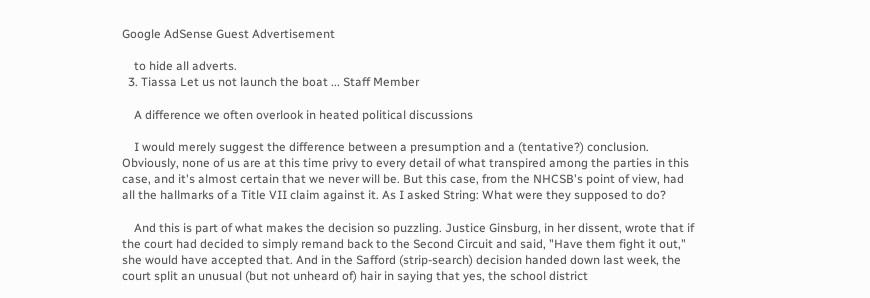Google AdSense Guest Advertisement

    to hide all adverts.
  3. Tiassa Let us not launch the boat ... Staff Member

    A difference we often overlook in heated political discussions

    I would merely suggest the difference between a presumption and a (tentative?) conclusion. Obviously, none of us are at this time privy to every detail of what transpired among the parties in this case, and it's almost certain that we never will be. But this case, from the NHCSB's point of view, had all the hallmarks of a Title VII claim against it. As I asked String: What were they supposed to do?

    And this is part of what makes the decision so puzzling. Justice Ginsburg, in her dissent, wrote that if the court had decided to simply remand back to the Second Circuit and said, "Have them fight it out," she would have accepted that. And in the Safford (strip-search) decision handed down last week, the court split an unusual (but not unheard of) hair in saying that yes, the school district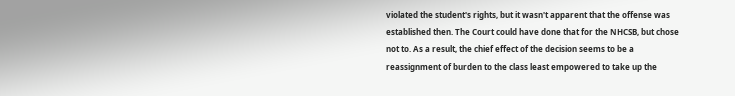violated the student's rights, but it wasn't apparent that the offense was established then. The Court could have done that for the NHCSB, but chose not to. As a result, the chief effect of the decision seems to be a reassignment of burden to the class least empowered to take up the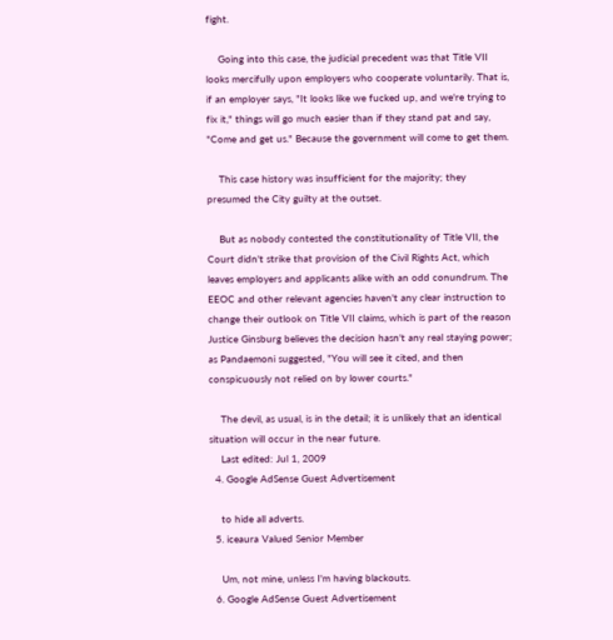fight.

    Going into this case, the judicial precedent was that Title VII looks mercifully upon employers who cooperate voluntarily. That is, if an employer says, "It looks like we fucked up, and we're trying to fix it," things will go much easier than if they stand pat and say, "Come and get us." Because the government will come to get them.

    This case history was insufficient for the majority; they presumed the City guilty at the outset.

    But as nobody contested the constitutionality of Title VII, the Court didn't strike that provision of the Civil Rights Act, which leaves employers and applicants alike with an odd conundrum. The EEOC and other relevant agencies haven't any clear instruction to change their outlook on Title VII claims, which is part of the reason Justice Ginsburg believes the decision hasn't any real staying power; as Pandaemoni suggested, "You will see it cited, and then conspicuously not relied on by lower courts."

    The devil, as usual, is in the detail; it is unlikely that an identical situation will occur in the near future.
    Last edited: Jul 1, 2009
  4. Google AdSense Guest Advertisement

    to hide all adverts.
  5. iceaura Valued Senior Member

    Um, not mine, unless I'm having blackouts.
  6. Google AdSense Guest Advertisement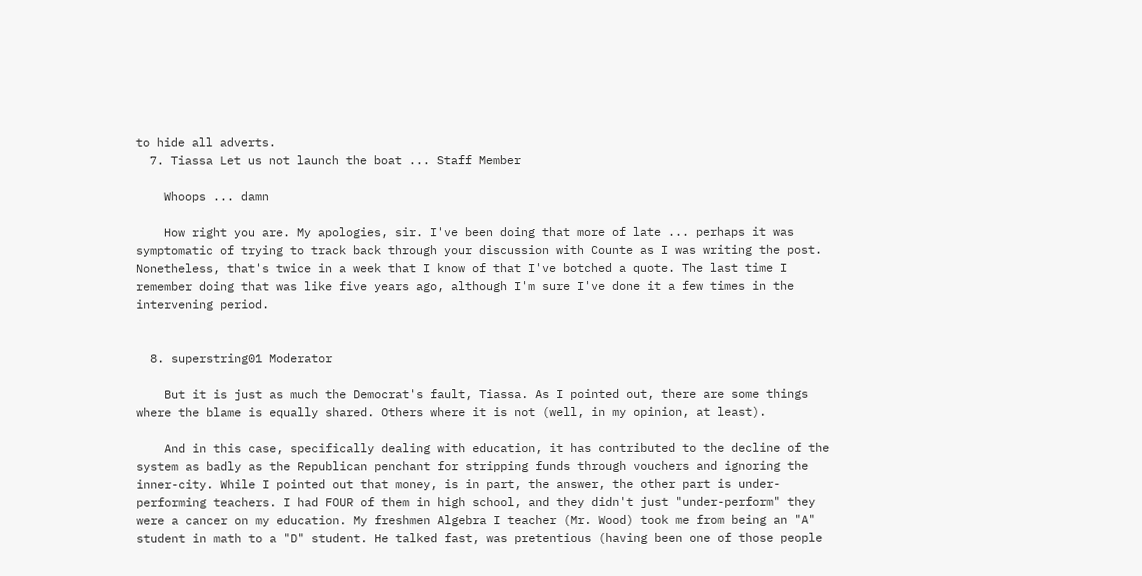to hide all adverts.
  7. Tiassa Let us not launch the boat ... Staff Member

    Whoops ... damn

    How right you are. My apologies, sir. I've been doing that more of late ... perhaps it was symptomatic of trying to track back through your discussion with Counte as I was writing the post. Nonetheless, that's twice in a week that I know of that I've botched a quote. The last time I remember doing that was like five years ago, although I'm sure I've done it a few times in the intervening period.


  8. superstring01 Moderator

    But it is just as much the Democrat's fault, Tiassa. As I pointed out, there are some things where the blame is equally shared. Others where it is not (well, in my opinion, at least).

    And in this case, specifically dealing with education, it has contributed to the decline of the system as badly as the Republican penchant for stripping funds through vouchers and ignoring the inner-city. While I pointed out that money, is in part, the answer, the other part is under-performing teachers. I had FOUR of them in high school, and they didn't just "under-perform" they were a cancer on my education. My freshmen Algebra I teacher (Mr. Wood) took me from being an "A" student in math to a "D" student. He talked fast, was pretentious (having been one of those people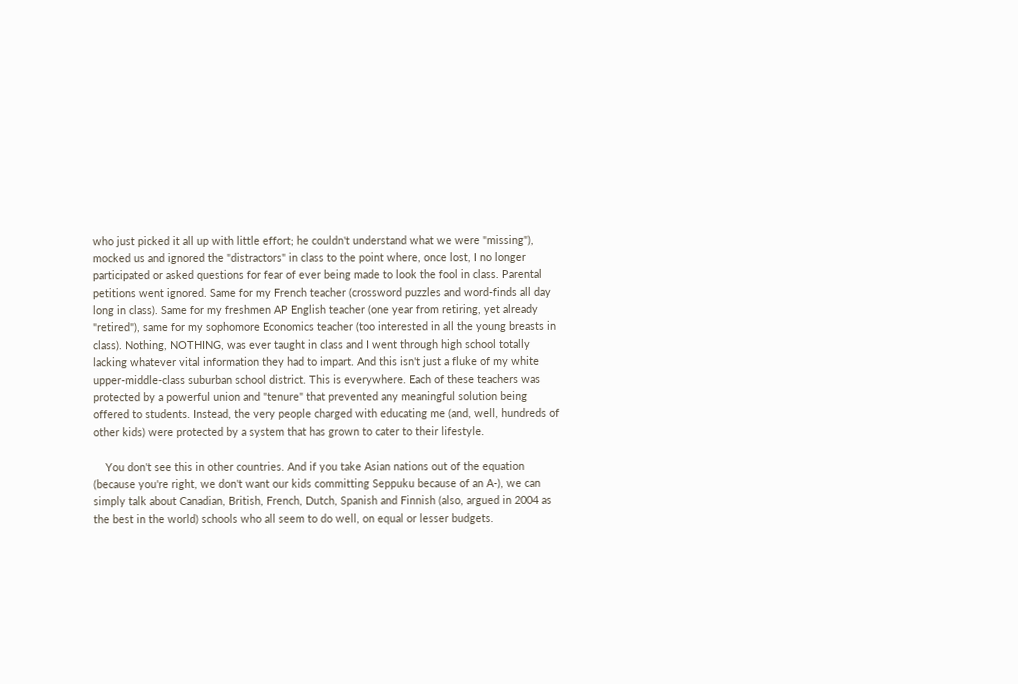who just picked it all up with little effort; he couldn't understand what we were "missing"), mocked us and ignored the "distractors" in class to the point where, once lost, I no longer participated or asked questions for fear of ever being made to look the fool in class. Parental petitions went ignored. Same for my French teacher (crossword puzzles and word-finds all day long in class). Same for my freshmen AP English teacher (one year from retiring, yet already "retired"), same for my sophomore Economics teacher (too interested in all the young breasts in class). Nothing, NOTHING, was ever taught in class and I went through high school totally lacking whatever vital information they had to impart. And this isn't just a fluke of my white upper-middle-class suburban school district. This is everywhere. Each of these teachers was protected by a powerful union and "tenure" that prevented any meaningful solution being offered to students. Instead, the very people charged with educating me (and, well, hundreds of other kids) were protected by a system that has grown to cater to their lifestyle.

    You don't see this in other countries. And if you take Asian nations out of the equation (because you're right, we don't want our kids committing Seppuku because of an A-), we can simply talk about Canadian, British, French, Dutch, Spanish and Finnish (also, argued in 2004 as the best in the world) schools who all seem to do well, on equal or lesser budgets.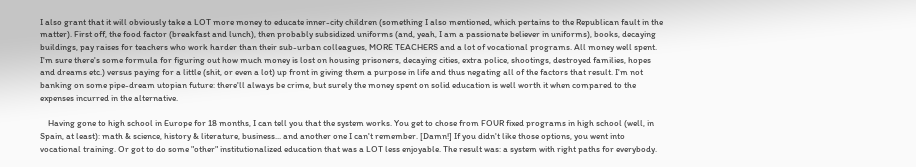I also grant that it will obviously take a LOT more money to educate inner-city children (something I also mentioned, which pertains to the Republican fault in the matter). First off, the food factor (breakfast and lunch), then probably subsidized uniforms (and, yeah, I am a passionate believer in uniforms), books, decaying buildings, pay raises for teachers who work harder than their sub-urban colleagues, MORE TEACHERS and a lot of vocational programs. All money well spent. I'm sure there's some formula for figuring out how much money is lost on housing prisoners, decaying cities, extra police, shootings, destroyed families, hopes and dreams etc.) versus paying for a little (shit, or even a lot) up front in giving them a purpose in life and thus negating all of the factors that result. I'm not banking on some pipe-dream utopian future: there'll always be crime, but surely the money spent on solid education is well worth it when compared to the expenses incurred in the alternative.

    Having gone to high school in Europe for 18 months, I can tell you that the system works. You get to chose from FOUR fixed programs in high school (well, in Spain, at least): math & science, history & literature, business... and another one I can't remember. [Damn!] If you didn't like those options, you went into vocational training. Or got to do some "other" institutionalized education that was a LOT less enjoyable. The result was: a system with right paths for everybody.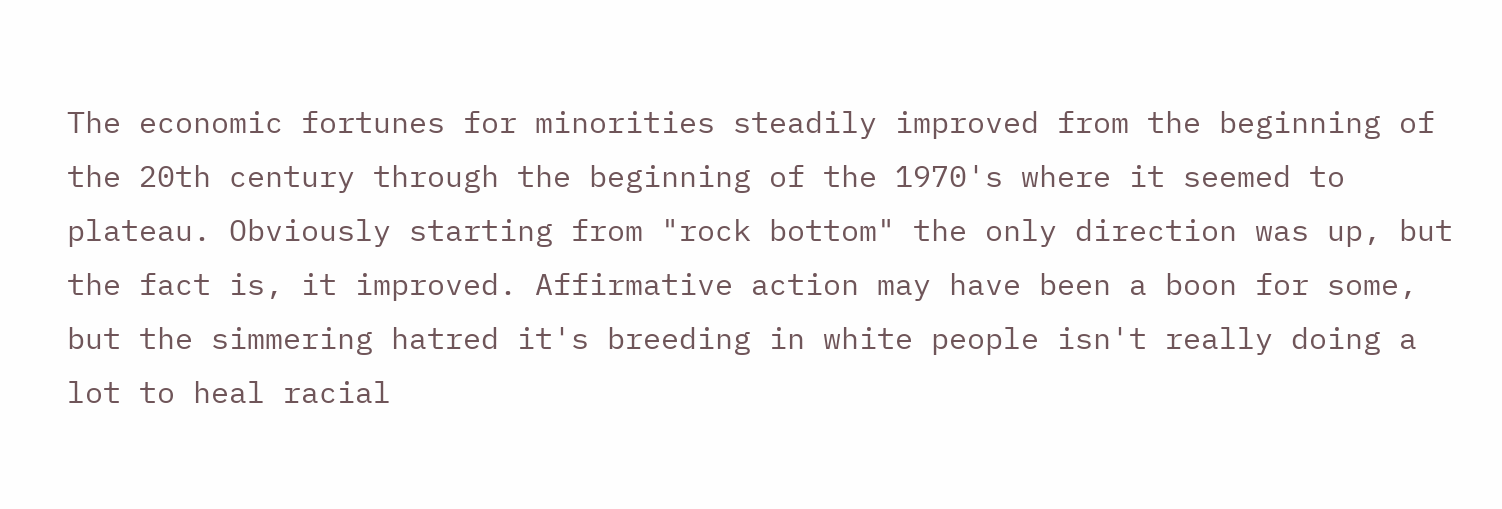The economic fortunes for minorities steadily improved from the beginning of the 20th century through the beginning of the 1970's where it seemed to plateau. Obviously starting from "rock bottom" the only direction was up, but the fact is, it improved. Affirmative action may have been a boon for some, but the simmering hatred it's breeding in white people isn't really doing a lot to heal racial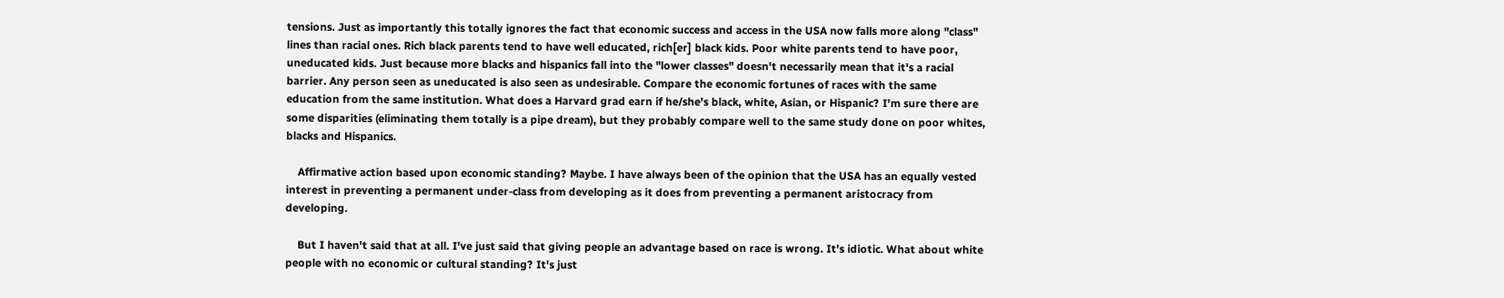tensions. Just as importantly this totally ignores the fact that economic success and access in the USA now falls more along "class" lines than racial ones. Rich black parents tend to have well educated, rich[er] black kids. Poor white parents tend to have poor, uneducated kids. Just because more blacks and hispanics fall into the "lower classes" doesn't necessarily mean that it's a racial barrier. Any person seen as uneducated is also seen as undesirable. Compare the economic fortunes of races with the same education from the same institution. What does a Harvard grad earn if he/she's black, white, Asian, or Hispanic? I'm sure there are some disparities (eliminating them totally is a pipe dream), but they probably compare well to the same study done on poor whites, blacks and Hispanics.

    Affirmative action based upon economic standing? Maybe. I have always been of the opinion that the USA has an equally vested interest in preventing a permanent under-class from developing as it does from preventing a permanent aristocracy from developing.

    But I haven't said that at all. I've just said that giving people an advantage based on race is wrong. It's idiotic. What about white people with no economic or cultural standing? It's just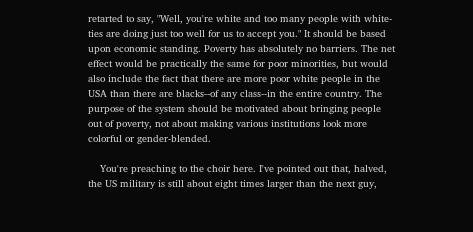retarted to say, "Well, you're white and too many people with white-ties are doing just too well for us to accept you." It should be based upon economic standing. Poverty has absolutely no barriers. The net effect would be practically the same for poor minorities, but would also include the fact that there are more poor white people in the USA than there are blacks--of any class--in the entire country. The purpose of the system should be motivated about bringing people out of poverty, not about making various institutions look more colorful or gender-blended.

    You're preaching to the choir here. I've pointed out that, halved, the US military is still about eight times larger than the next guy,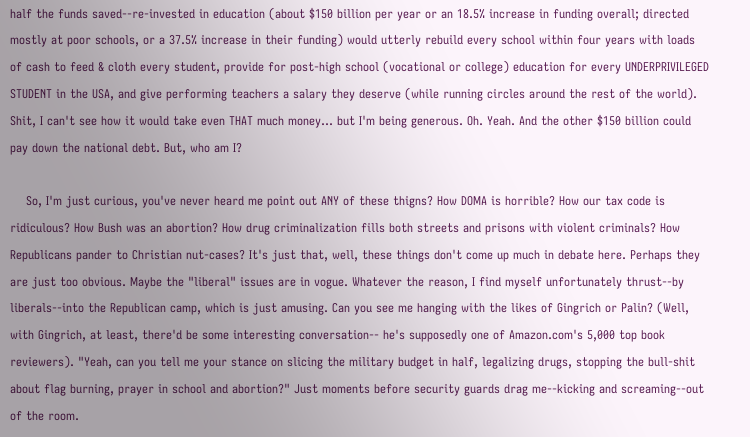half the funds saved--re-invested in education (about $150 billion per year or an 18.5% increase in funding overall; directed mostly at poor schools, or a 37.5% increase in their funding) would utterly rebuild every school within four years with loads of cash to feed & cloth every student, provide for post-high school (vocational or college) education for every UNDERPRIVILEGED STUDENT in the USA, and give performing teachers a salary they deserve (while running circles around the rest of the world). Shit, I can't see how it would take even THAT much money... but I'm being generous. Oh. Yeah. And the other $150 billion could pay down the national debt. But, who am I?

    So, I'm just curious, you've never heard me point out ANY of these thigns? How DOMA is horrible? How our tax code is ridiculous? How Bush was an abortion? How drug criminalization fills both streets and prisons with violent criminals? How Republicans pander to Christian nut-cases? It's just that, well, these things don't come up much in debate here. Perhaps they are just too obvious. Maybe the "liberal" issues are in vogue. Whatever the reason, I find myself unfortunately thrust--by liberals--into the Republican camp, which is just amusing. Can you see me hanging with the likes of Gingrich or Palin? (Well, with Gingrich, at least, there'd be some interesting conversation-- he's supposedly one of Amazon.com's 5,000 top book reviewers). "Yeah, can you tell me your stance on slicing the military budget in half, legalizing drugs, stopping the bull-shit about flag burning, prayer in school and abortion?" Just moments before security guards drag me--kicking and screaming--out of the room.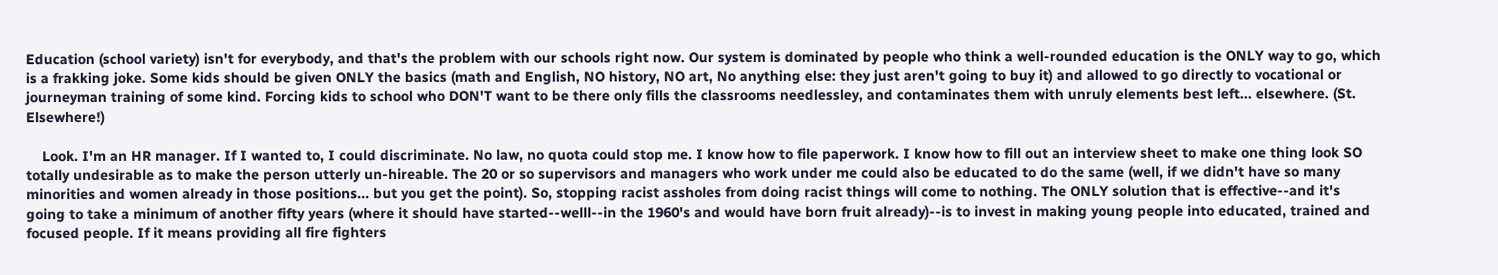Education (school variety) isn't for everybody, and that's the problem with our schools right now. Our system is dominated by people who think a well-rounded education is the ONLY way to go, which is a frakking joke. Some kids should be given ONLY the basics (math and English, NO history, NO art, No anything else: they just aren't going to buy it) and allowed to go directly to vocational or journeyman training of some kind. Forcing kids to school who DON'T want to be there only fills the classrooms needlessley, and contaminates them with unruly elements best left... elsewhere. (St. Elsewhere!)

    Look. I'm an HR manager. If I wanted to, I could discriminate. No law, no quota could stop me. I know how to file paperwork. I know how to fill out an interview sheet to make one thing look SO totally undesirable as to make the person utterly un-hireable. The 20 or so supervisors and managers who work under me could also be educated to do the same (well, if we didn't have so many minorities and women already in those positions... but you get the point). So, stopping racist assholes from doing racist things will come to nothing. The ONLY solution that is effective--and it's going to take a minimum of another fifty years (where it should have started--welll--in the 1960's and would have born fruit already)--is to invest in making young people into educated, trained and focused people. If it means providing all fire fighters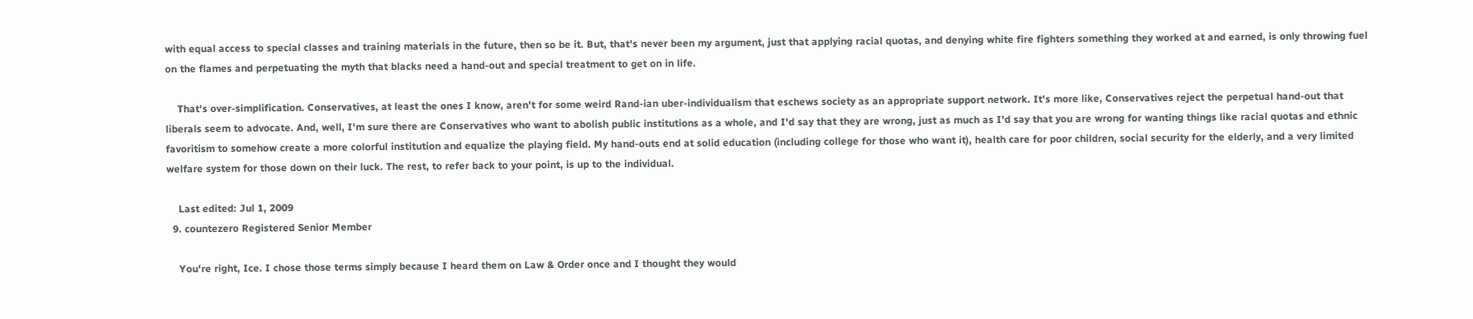with equal access to special classes and training materials in the future, then so be it. But, that's never been my argument, just that applying racial quotas, and denying white fire fighters something they worked at and earned, is only throwing fuel on the flames and perpetuating the myth that blacks need a hand-out and special treatment to get on in life.

    That's over-simplification. Conservatives, at least the ones I know, aren't for some weird Rand-ian uber-individualism that eschews society as an appropriate support network. It's more like, Conservatives reject the perpetual hand-out that liberals seem to advocate. And, well, I'm sure there are Conservatives who want to abolish public institutions as a whole, and I'd say that they are wrong, just as much as I'd say that you are wrong for wanting things like racial quotas and ethnic favoritism to somehow create a more colorful institution and equalize the playing field. My hand-outs end at solid education (including college for those who want it), health care for poor children, social security for the elderly, and a very limited welfare system for those down on their luck. The rest, to refer back to your point, is up to the individual.

    Last edited: Jul 1, 2009
  9. countezero Registered Senior Member

    You're right, Ice. I chose those terms simply because I heard them on Law & Order once and I thought they would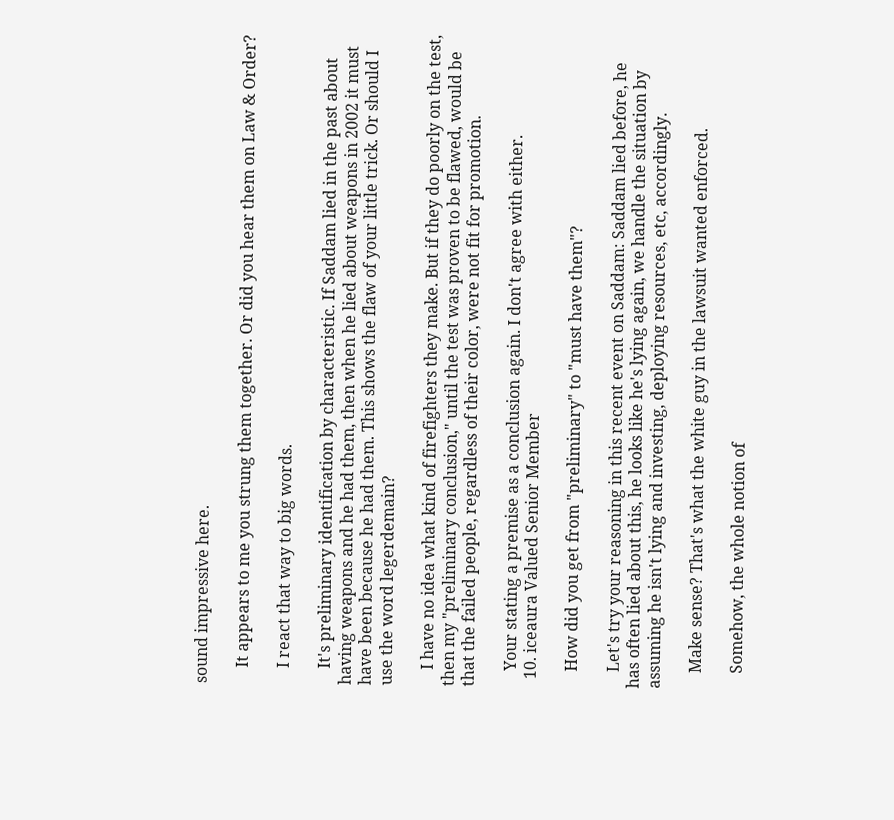sound impressive here.

    It appears to me you strung them together. Or did you hear them on Law & Order?

    I react that way to big words.

    It's preliminary identification by characteristic. If Saddam lied in the past about having weapons and he had them, then when he lied about weapons in 2002 it must have been because he had them. This shows the flaw of your little trick. Or should I use the word legerdemain?

    I have no idea what kind of firefighters they make. But if they do poorly on the test, then my "preliminary conclusion," until the test was proven to be flawed, would be that the failed people, regardless of their color, were not fit for promotion.

    Your stating a premise as a conclusion again. I don't agree with either.
  10. iceaura Valued Senior Member

    How did you get from "preliminary" to "must have them"?

    Let's try your reasoning in this recent event on Saddam: Saddam lied before, he has often lied about this, he looks like he's lying again, we handle the situation by assuming he isn't lying and investing, deploying resources, etc, accordingly.

    Make sense? That's what the white guy in the lawsuit wanted enforced.

    Somehow, the whole notion of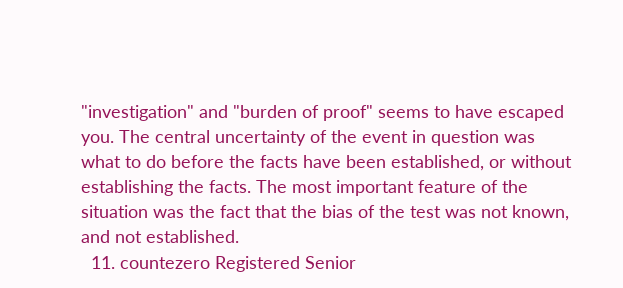"investigation" and "burden of proof" seems to have escaped you. The central uncertainty of the event in question was what to do before the facts have been established, or without establishing the facts. The most important feature of the situation was the fact that the bias of the test was not known, and not established.
  11. countezero Registered Senior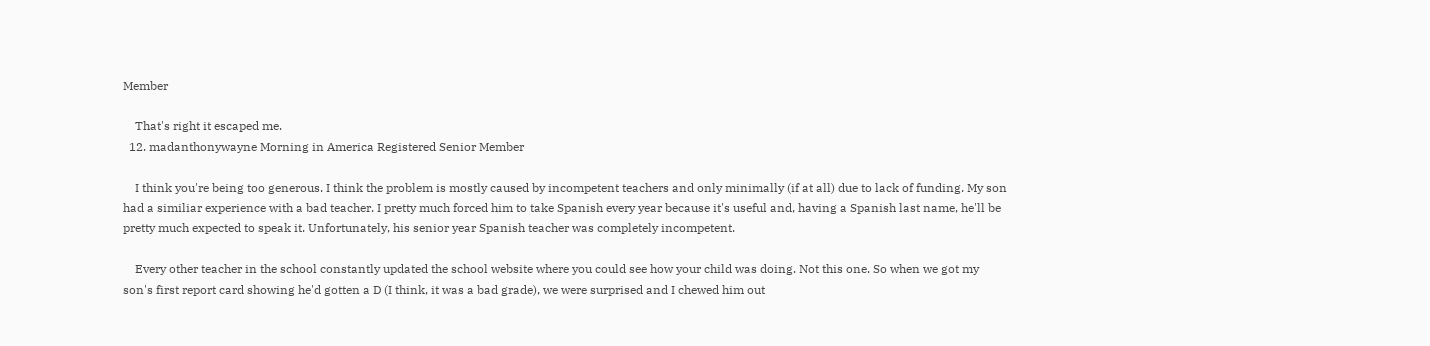Member

    That's right it escaped me.
  12. madanthonywayne Morning in America Registered Senior Member

    I think you're being too generous. I think the problem is mostly caused by incompetent teachers and only minimally (if at all) due to lack of funding. My son had a similiar experience with a bad teacher. I pretty much forced him to take Spanish every year because it's useful and, having a Spanish last name, he'll be pretty much expected to speak it. Unfortunately, his senior year Spanish teacher was completely incompetent.

    Every other teacher in the school constantly updated the school website where you could see how your child was doing. Not this one. So when we got my son's first report card showing he'd gotten a D (I think, it was a bad grade), we were surprised and I chewed him out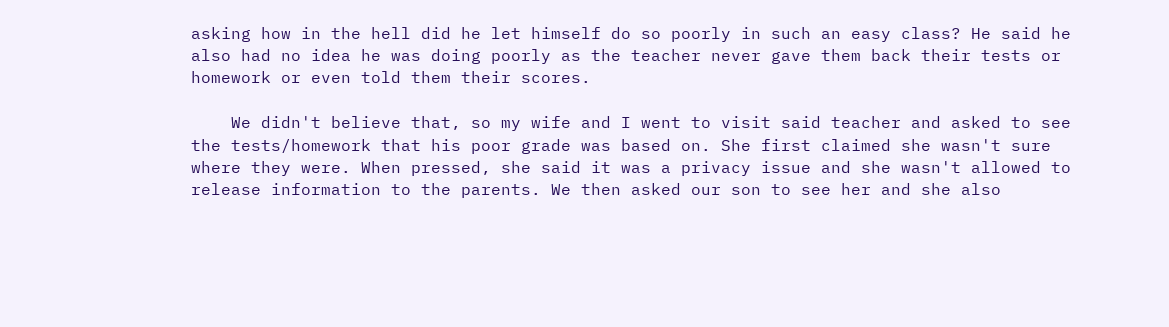asking how in the hell did he let himself do so poorly in such an easy class? He said he also had no idea he was doing poorly as the teacher never gave them back their tests or homework or even told them their scores.

    We didn't believe that, so my wife and I went to visit said teacher and asked to see the tests/homework that his poor grade was based on. She first claimed she wasn't sure where they were. When pressed, she said it was a privacy issue and she wasn't allowed to release information to the parents. We then asked our son to see her and she also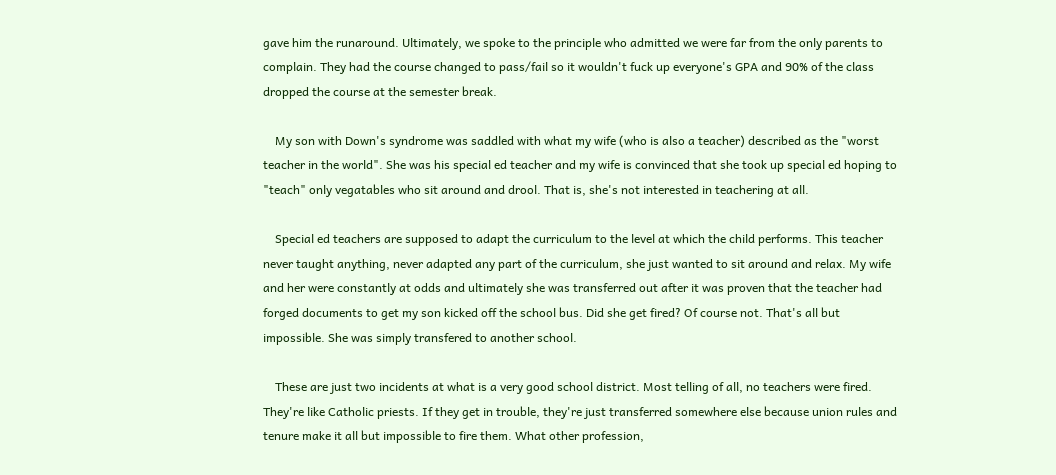gave him the runaround. Ultimately, we spoke to the principle who admitted we were far from the only parents to complain. They had the course changed to pass/fail so it wouldn't fuck up everyone's GPA and 90% of the class dropped the course at the semester break.

    My son with Down's syndrome was saddled with what my wife (who is also a teacher) described as the "worst teacher in the world". She was his special ed teacher and my wife is convinced that she took up special ed hoping to "teach" only vegatables who sit around and drool. That is, she's not interested in teachering at all.

    Special ed teachers are supposed to adapt the curriculum to the level at which the child performs. This teacher never taught anything, never adapted any part of the curriculum, she just wanted to sit around and relax. My wife and her were constantly at odds and ultimately she was transferred out after it was proven that the teacher had forged documents to get my son kicked off the school bus. Did she get fired? Of course not. That's all but impossible. She was simply transfered to another school.

    These are just two incidents at what is a very good school district. Most telling of all, no teachers were fired. They're like Catholic priests. If they get in trouble, they're just transferred somewhere else because union rules and tenure make it all but impossible to fire them. What other profession,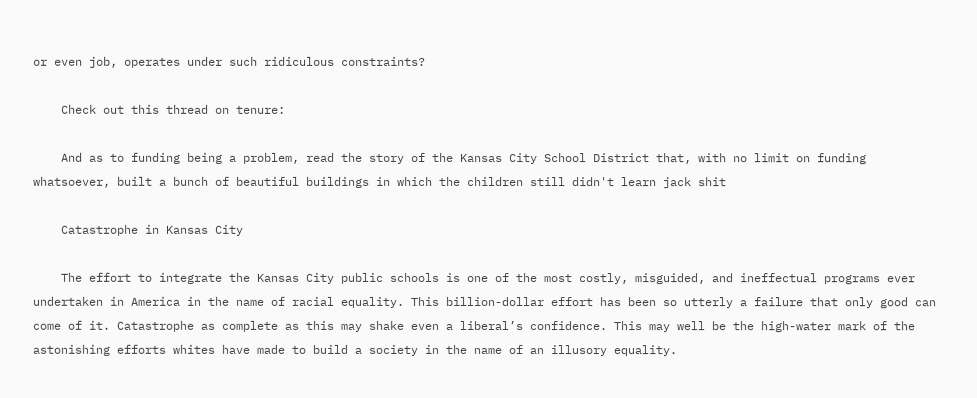or even job, operates under such ridiculous constraints?

    Check out this thread on tenure:

    And as to funding being a problem, read the story of the Kansas City School District that, with no limit on funding whatsoever, built a bunch of beautiful buildings in which the children still didn't learn jack shit

    Catastrophe in Kansas City

    The effort to integrate the Kansas City public schools is one of the most costly, misguided, and ineffectual programs ever undertaken in America in the name of racial equality. This billion-dollar effort has been so utterly a failure that only good can come of it. Catastrophe as complete as this may shake even a liberal’s confidence. This may well be the high-water mark of the astonishing efforts whites have made to build a society in the name of an illusory equality.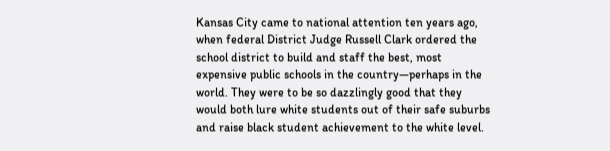Kansas City came to national attention ten years ago, when federal District Judge Russell Clark ordered the school district to build and staff the best, most expensive public schools in the country—perhaps in the world. They were to be so dazzlingly good that they would both lure white students out of their safe suburbs and raise black student achievement to the white level.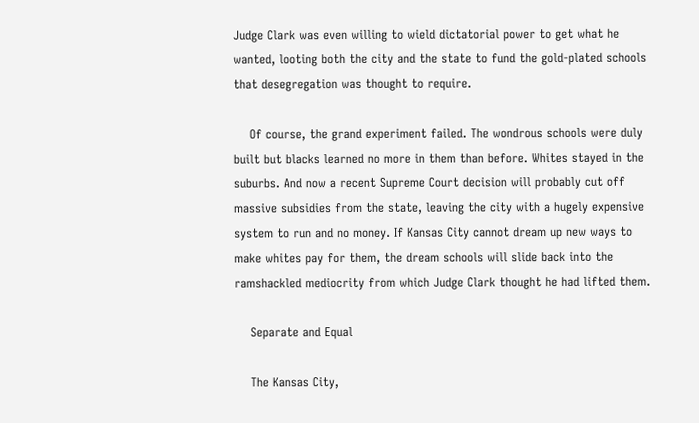Judge Clark was even willing to wield dictatorial power to get what he wanted, looting both the city and the state to fund the gold-plated schools that desegregation was thought to require.

    Of course, the grand experiment failed. The wondrous schools were duly built but blacks learned no more in them than before. Whites stayed in the suburbs. And now a recent Supreme Court decision will probably cut off massive subsidies from the state, leaving the city with a hugely expensive system to run and no money. If Kansas City cannot dream up new ways to make whites pay for them, the dream schools will slide back into the ramshackled mediocrity from which Judge Clark thought he had lifted them.

    Separate and Equal

    The Kansas City,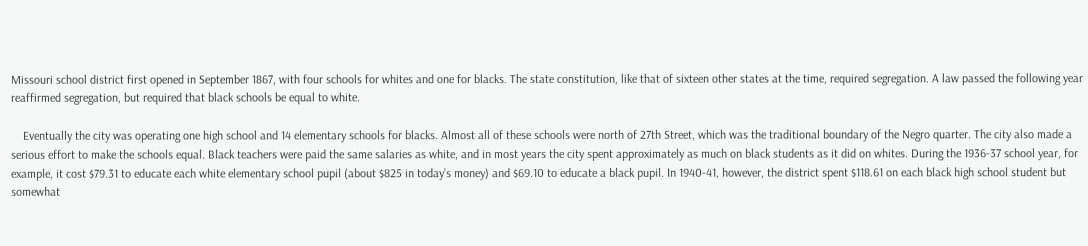Missouri school district first opened in September 1867, with four schools for whites and one for blacks. The state constitution, like that of sixteen other states at the time, required segregation. A law passed the following year reaffirmed segregation, but required that black schools be equal to white.

    Eventually the city was operating one high school and 14 elementary schools for blacks. Almost all of these schools were north of 27th Street, which was the traditional boundary of the Negro quarter. The city also made a serious effort to make the schools equal. Black teachers were paid the same salaries as white, and in most years the city spent approximately as much on black students as it did on whites. During the 1936-37 school year, for example, it cost $79.31 to educate each white elementary school pupil (about $825 in today’s money) and $69.10 to educate a black pupil. In 1940-41, however, the district spent $118.61 on each black high school student but somewhat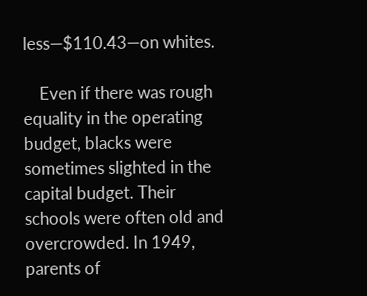less—$110.43—on whites.

    Even if there was rough equality in the operating budget, blacks were sometimes slighted in the capital budget. Their schools were often old and overcrowded. In 1949, parents of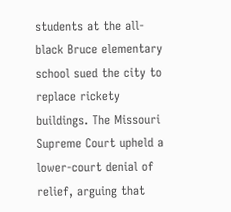students at the all-black Bruce elementary school sued the city to replace rickety buildings. The Missouri Supreme Court upheld a lower-court denial of relief, arguing that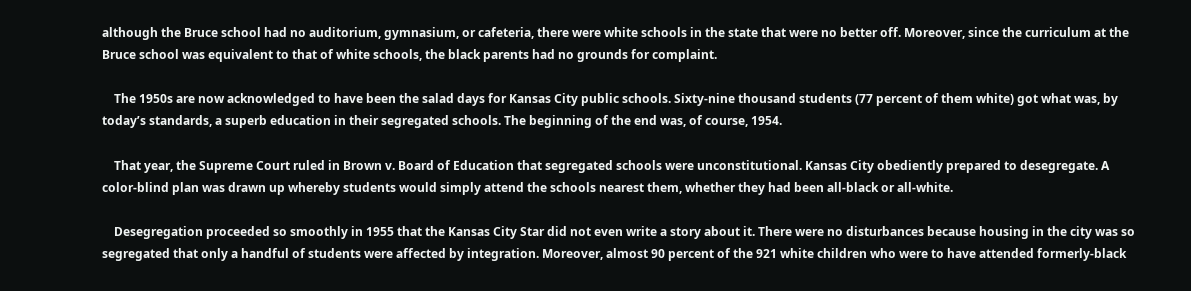although the Bruce school had no auditorium, gymnasium, or cafeteria, there were white schools in the state that were no better off. Moreover, since the curriculum at the Bruce school was equivalent to that of white schools, the black parents had no grounds for complaint.

    The 1950s are now acknowledged to have been the salad days for Kansas City public schools. Sixty-nine thousand students (77 percent of them white) got what was, by today’s standards, a superb education in their segregated schools. The beginning of the end was, of course, 1954.

    That year, the Supreme Court ruled in Brown v. Board of Education that segregated schools were unconstitutional. Kansas City obediently prepared to desegregate. A color-blind plan was drawn up whereby students would simply attend the schools nearest them, whether they had been all-black or all-white.

    Desegregation proceeded so smoothly in 1955 that the Kansas City Star did not even write a story about it. There were no disturbances because housing in the city was so segregated that only a handful of students were affected by integration. Moreover, almost 90 percent of the 921 white children who were to have attended formerly-black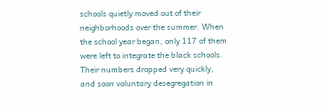schools quietly moved out of their neighborhoods over the summer. When the school year began, only 117 of them were left to integrate the black schools. Their numbers dropped very quickly, and soon voluntary desegregation in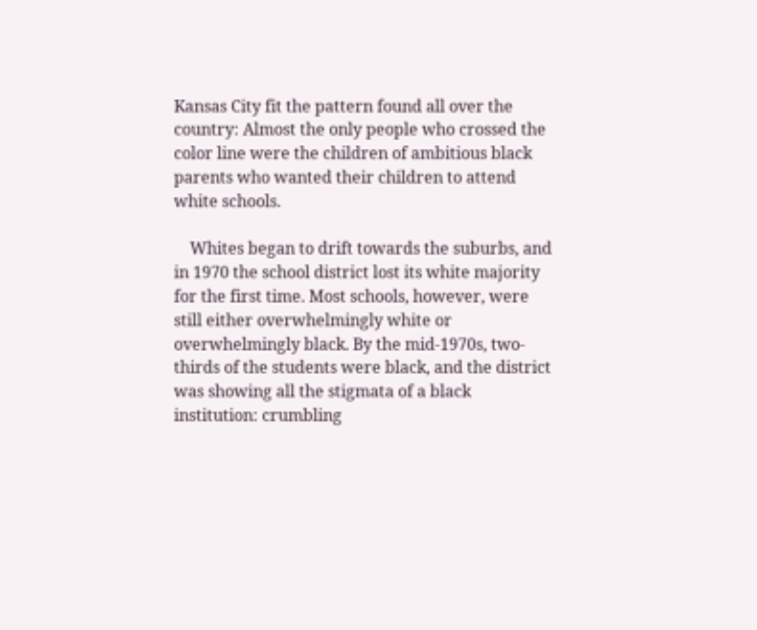Kansas City fit the pattern found all over the country: Almost the only people who crossed the color line were the children of ambitious black parents who wanted their children to attend white schools.

    Whites began to drift towards the suburbs, and in 1970 the school district lost its white majority for the first time. Most schools, however, were still either overwhelmingly white or overwhelmingly black. By the mid-1970s, two-thirds of the students were black, and the district was showing all the stigmata of a black institution: crumbling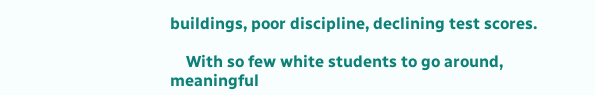buildings, poor discipline, declining test scores.

    With so few white students to go around, meaningful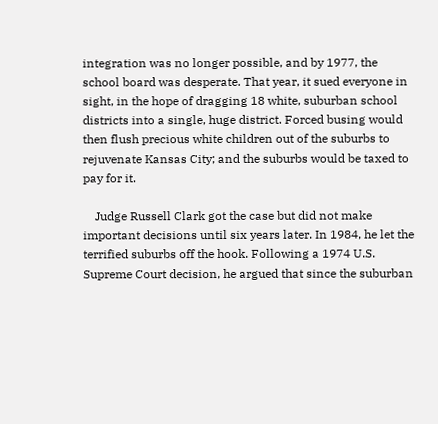integration was no longer possible, and by 1977, the school board was desperate. That year, it sued everyone in sight, in the hope of dragging 18 white, suburban school districts into a single, huge district. Forced busing would then flush precious white children out of the suburbs to rejuvenate Kansas City; and the suburbs would be taxed to pay for it.

    Judge Russell Clark got the case but did not make important decisions until six years later. In 1984, he let the terrified suburbs off the hook. Following a 1974 U.S. Supreme Court decision, he argued that since the suburban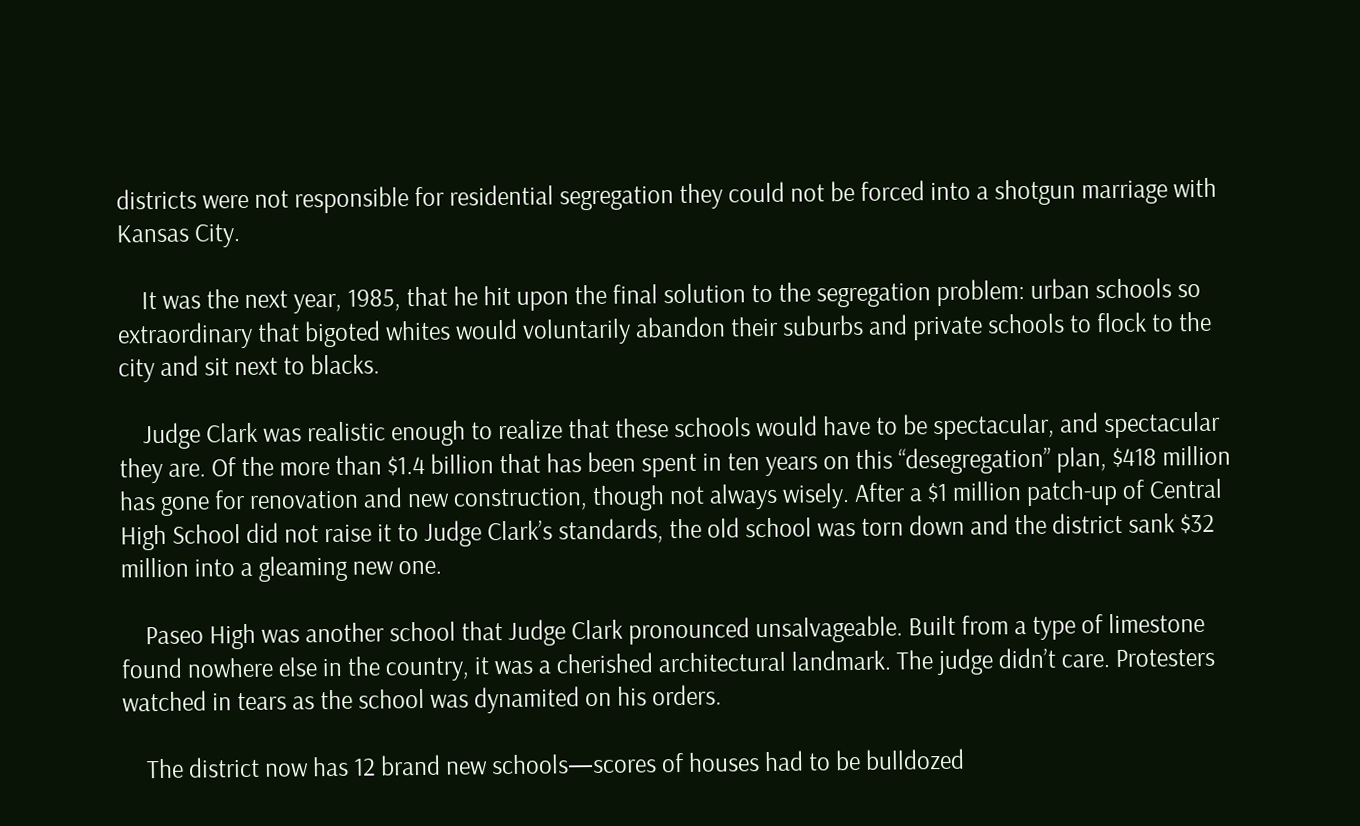districts were not responsible for residential segregation they could not be forced into a shotgun marriage with Kansas City.

    It was the next year, 1985, that he hit upon the final solution to the segregation problem: urban schools so extraordinary that bigoted whites would voluntarily abandon their suburbs and private schools to flock to the city and sit next to blacks.

    Judge Clark was realistic enough to realize that these schools would have to be spectacular, and spectacular they are. Of the more than $1.4 billion that has been spent in ten years on this “desegregation” plan, $418 million has gone for renovation and new construction, though not always wisely. After a $1 million patch-up of Central High School did not raise it to Judge Clark’s standards, the old school was torn down and the district sank $32 million into a gleaming new one.

    Paseo High was another school that Judge Clark pronounced unsalvageable. Built from a type of limestone found nowhere else in the country, it was a cherished architectural landmark. The judge didn’t care. Protesters watched in tears as the school was dynamited on his orders.

    The district now has 12 brand new schools—scores of houses had to be bulldozed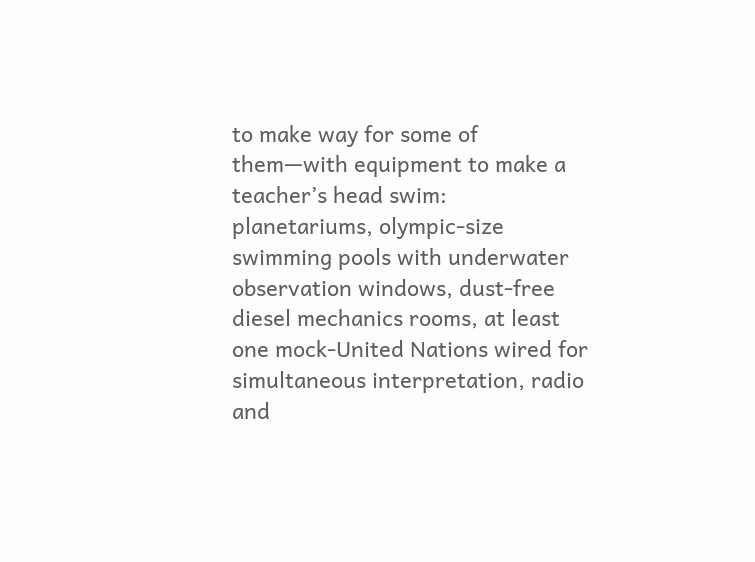to make way for some of them—with equipment to make a teacher’s head swim: planetariums, olympic-size swimming pools with underwater observation windows, dust-free diesel mechanics rooms, at least one mock-United Nations wired for simultaneous interpretation, radio and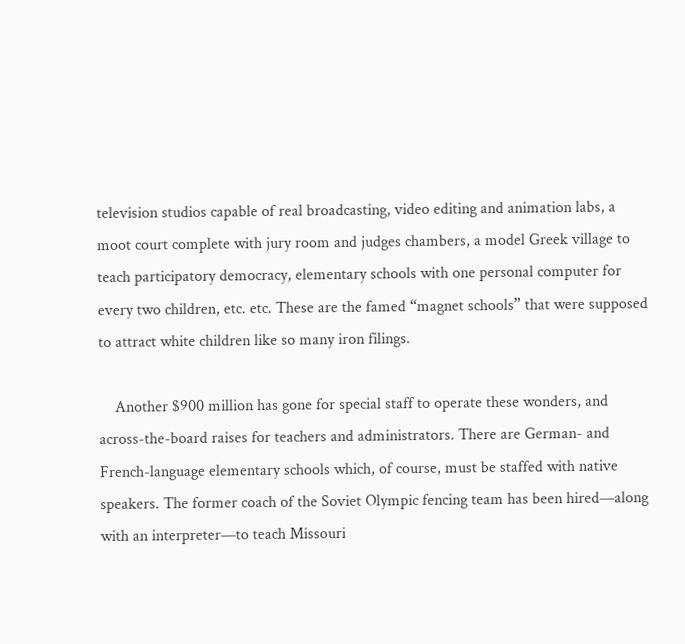television studios capable of real broadcasting, video editing and animation labs, a moot court complete with jury room and judges chambers, a model Greek village to teach participatory democracy, elementary schools with one personal computer for every two children, etc. etc. These are the famed “magnet schools” that were supposed to attract white children like so many iron filings.

    Another $900 million has gone for special staff to operate these wonders, and across-the-board raises for teachers and administrators. There are German- and French-language elementary schools which, of course, must be staffed with native speakers. The former coach of the Soviet Olympic fencing team has been hired—along with an interpreter—to teach Missouri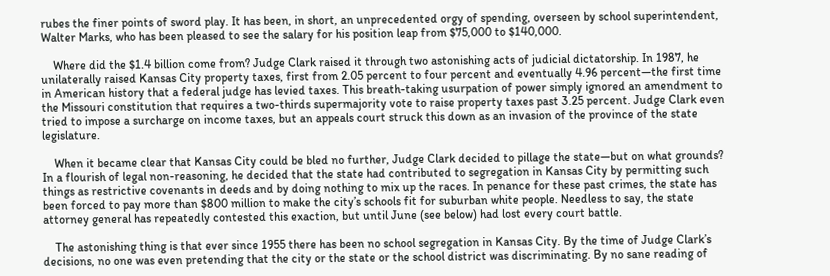rubes the finer points of sword play. It has been, in short, an unprecedented orgy of spending, overseen by school superintendent, Walter Marks, who has been pleased to see the salary for his position leap from $75,000 to $140,000.

    Where did the $1.4 billion come from? Judge Clark raised it through two astonishing acts of judicial dictatorship. In 1987, he unilaterally raised Kansas City property taxes, first from 2.05 percent to four percent and eventually 4.96 percent—the first time in American history that a federal judge has levied taxes. This breath-taking usurpation of power simply ignored an amendment to the Missouri constitution that requires a two-thirds supermajority vote to raise property taxes past 3.25 percent. Judge Clark even tried to impose a surcharge on income taxes, but an appeals court struck this down as an invasion of the province of the state legislature.

    When it became clear that Kansas City could be bled no further, Judge Clark decided to pillage the state—but on what grounds? In a flourish of legal non-reasoning, he decided that the state had contributed to segregation in Kansas City by permitting such things as restrictive covenants in deeds and by doing nothing to mix up the races. In penance for these past crimes, the state has been forced to pay more than $800 million to make the city’s schools fit for suburban white people. Needless to say, the state attorney general has repeatedly contested this exaction, but until June (see below) had lost every court battle.

    The astonishing thing is that ever since 1955 there has been no school segregation in Kansas City. By the time of Judge Clark’s decisions, no one was even pretending that the city or the state or the school district was discriminating. By no sane reading of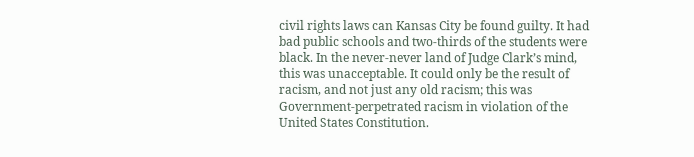civil rights laws can Kansas City be found guilty. It had bad public schools and two-thirds of the students were black. In the never-never land of Judge Clark’s mind, this was unacceptable. It could only be the result of racism, and not just any old racism; this was Government-perpetrated racism in violation of the United States Constitution.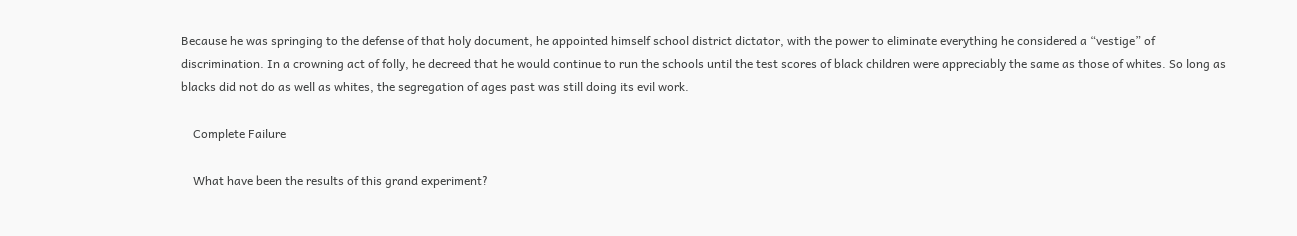Because he was springing to the defense of that holy document, he appointed himself school district dictator, with the power to eliminate everything he considered a “vestige” of discrimination. In a crowning act of folly, he decreed that he would continue to run the schools until the test scores of black children were appreciably the same as those of whites. So long as blacks did not do as well as whites, the segregation of ages past was still doing its evil work.

    Complete Failure

    What have been the results of this grand experiment?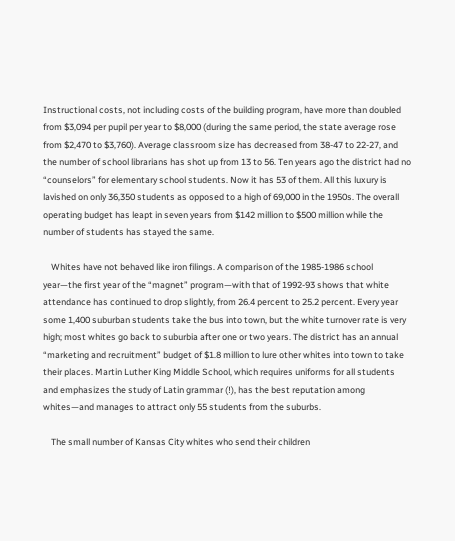Instructional costs, not including costs of the building program, have more than doubled from $3,094 per pupil per year to $8,000 (during the same period, the state average rose from $2,470 to $3,760). Average classroom size has decreased from 38-47 to 22-27, and the number of school librarians has shot up from 13 to 56. Ten years ago the district had no “counselors” for elementary school students. Now it has 53 of them. All this luxury is lavished on only 36,350 students as opposed to a high of 69,000 in the 1950s. The overall operating budget has leapt in seven years from $142 million to $500 million while the number of students has stayed the same.

    Whites have not behaved like iron filings. A comparison of the 1985-1986 school year—the first year of the “magnet” program—with that of 1992-93 shows that white attendance has continued to drop slightly, from 26.4 percent to 25.2 percent. Every year some 1,400 suburban students take the bus into town, but the white turnover rate is very high; most whites go back to suburbia after one or two years. The district has an annual “marketing and recruitment” budget of $1.8 million to lure other whites into town to take their places. Martin Luther King Middle School, which requires uniforms for all students and emphasizes the study of Latin grammar (!), has the best reputation among whites—and manages to attract only 55 students from the suburbs.

    The small number of Kansas City whites who send their children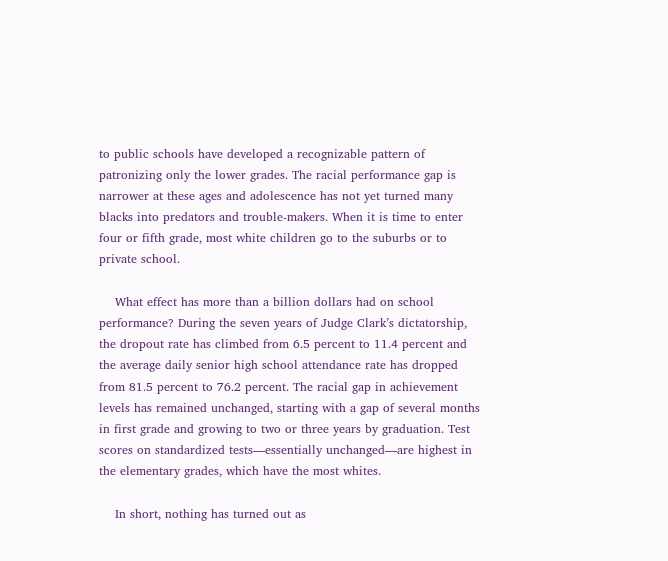to public schools have developed a recognizable pattern of patronizing only the lower grades. The racial performance gap is narrower at these ages and adolescence has not yet turned many blacks into predators and trouble-makers. When it is time to enter four or fifth grade, most white children go to the suburbs or to private school.

    What effect has more than a billion dollars had on school performance? During the seven years of Judge Clark’s dictatorship, the dropout rate has climbed from 6.5 percent to 11.4 percent and the average daily senior high school attendance rate has dropped from 81.5 percent to 76.2 percent. The racial gap in achievement levels has remained unchanged, starting with a gap of several months in first grade and growing to two or three years by graduation. Test scores on standardized tests—essentially unchanged—are highest in the elementary grades, which have the most whites.

    In short, nothing has turned out as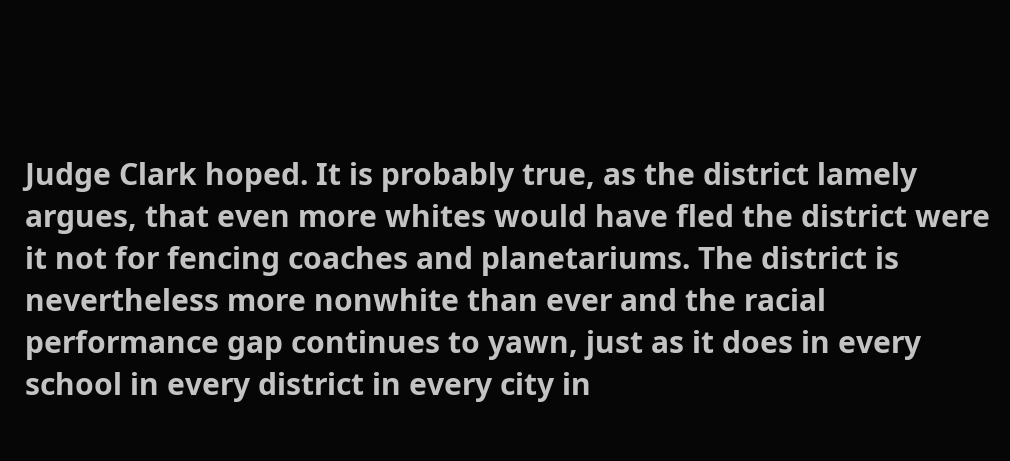Judge Clark hoped. It is probably true, as the district lamely argues, that even more whites would have fled the district were it not for fencing coaches and planetariums. The district is nevertheless more nonwhite than ever and the racial performance gap continues to yawn, just as it does in every school in every district in every city in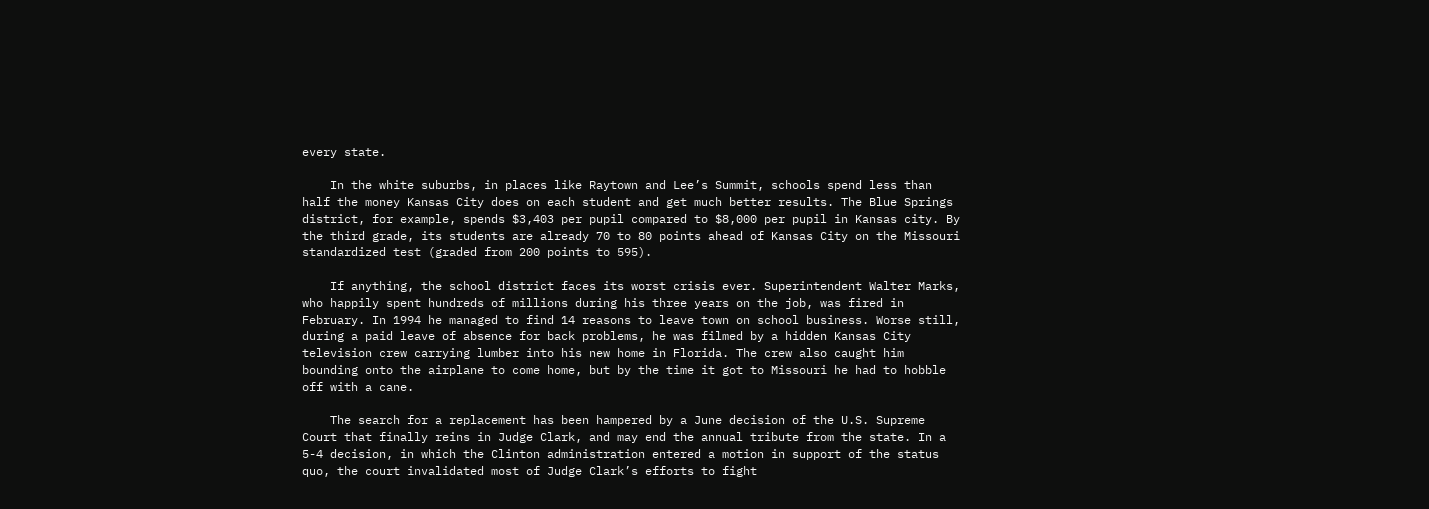every state.

    In the white suburbs, in places like Raytown and Lee’s Summit, schools spend less than half the money Kansas City does on each student and get much better results. The Blue Springs district, for example, spends $3,403 per pupil compared to $8,000 per pupil in Kansas city. By the third grade, its students are already 70 to 80 points ahead of Kansas City on the Missouri standardized test (graded from 200 points to 595).

    If anything, the school district faces its worst crisis ever. Superintendent Walter Marks, who happily spent hundreds of millions during his three years on the job, was fired in February. In 1994 he managed to find 14 reasons to leave town on school business. Worse still, during a paid leave of absence for back problems, he was filmed by a hidden Kansas City television crew carrying lumber into his new home in Florida. The crew also caught him bounding onto the airplane to come home, but by the time it got to Missouri he had to hobble off with a cane.

    The search for a replacement has been hampered by a June decision of the U.S. Supreme Court that finally reins in Judge Clark, and may end the annual tribute from the state. In a 5-4 decision, in which the Clinton administration entered a motion in support of the status quo, the court invalidated most of Judge Clark’s efforts to fight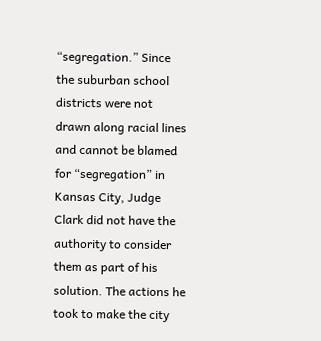“segregation.” Since the suburban school districts were not drawn along racial lines and cannot be blamed for “segregation” in Kansas City, Judge Clark did not have the authority to consider them as part of his solution. The actions he took to make the city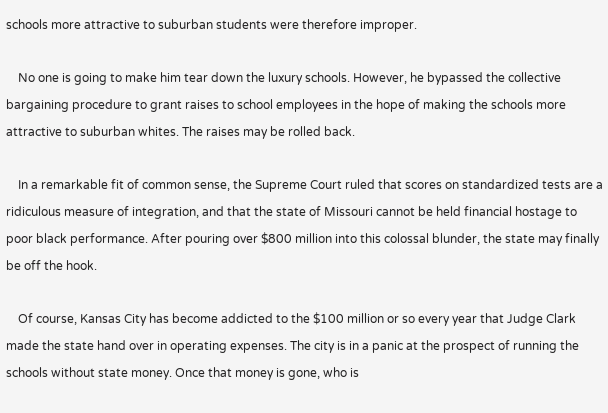schools more attractive to suburban students were therefore improper.

    No one is going to make him tear down the luxury schools. However, he bypassed the collective bargaining procedure to grant raises to school employees in the hope of making the schools more attractive to suburban whites. The raises may be rolled back.

    In a remarkable fit of common sense, the Supreme Court ruled that scores on standardized tests are a ridiculous measure of integration, and that the state of Missouri cannot be held financial hostage to poor black performance. After pouring over $800 million into this colossal blunder, the state may finally be off the hook.

    Of course, Kansas City has become addicted to the $100 million or so every year that Judge Clark made the state hand over in operating expenses. The city is in a panic at the prospect of running the schools without state money. Once that money is gone, who is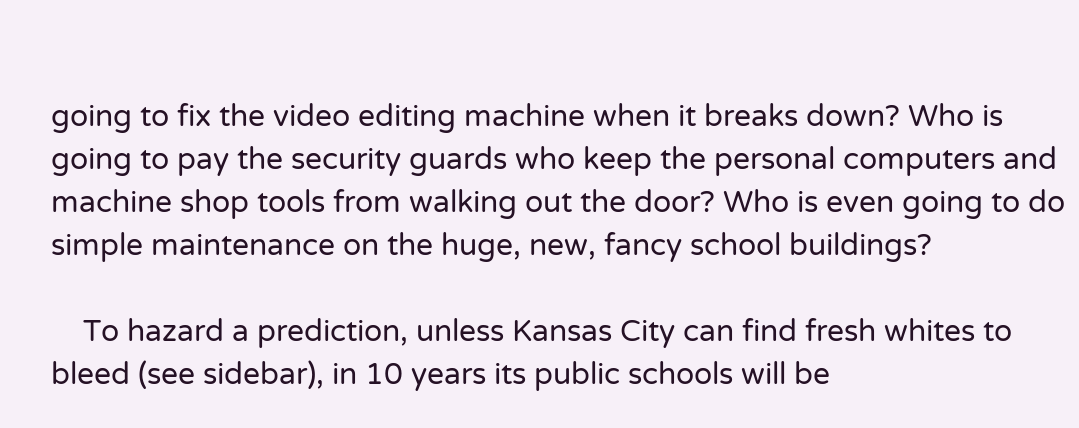going to fix the video editing machine when it breaks down? Who is going to pay the security guards who keep the personal computers and machine shop tools from walking out the door? Who is even going to do simple maintenance on the huge, new, fancy school buildings?

    To hazard a prediction, unless Kansas City can find fresh whites to bleed (see sidebar), in 10 years its public schools will be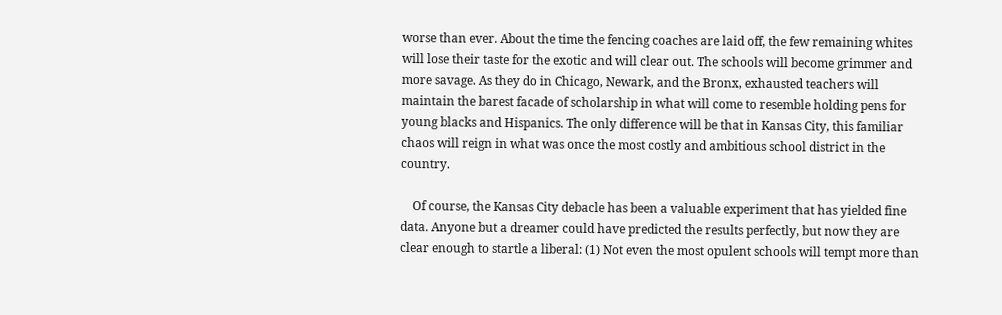worse than ever. About the time the fencing coaches are laid off, the few remaining whites will lose their taste for the exotic and will clear out. The schools will become grimmer and more savage. As they do in Chicago, Newark, and the Bronx, exhausted teachers will maintain the barest facade of scholarship in what will come to resemble holding pens for young blacks and Hispanics. The only difference will be that in Kansas City, this familiar chaos will reign in what was once the most costly and ambitious school district in the country.

    Of course, the Kansas City debacle has been a valuable experiment that has yielded fine data. Anyone but a dreamer could have predicted the results perfectly, but now they are clear enough to startle a liberal: (1) Not even the most opulent schools will tempt more than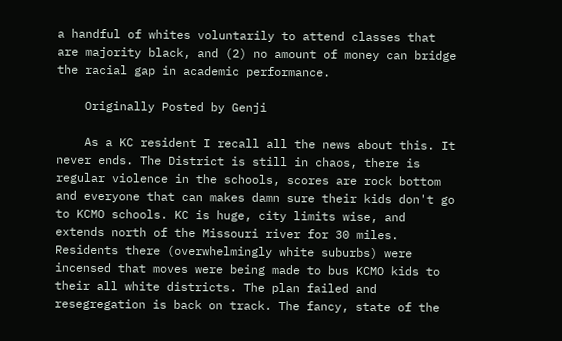a handful of whites voluntarily to attend classes that are majority black, and (2) no amount of money can bridge the racial gap in academic performance.

    Originally Posted by Genji

    As a KC resident I recall all the news about this. It never ends. The District is still in chaos, there is regular violence in the schools, scores are rock bottom and everyone that can makes damn sure their kids don't go to KCMO schools. KC is huge, city limits wise, and extends north of the Missouri river for 30 miles. Residents there (overwhelmingly white suburbs) were incensed that moves were being made to bus KCMO kids to their all white districts. The plan failed and resegregation is back on track. The fancy, state of the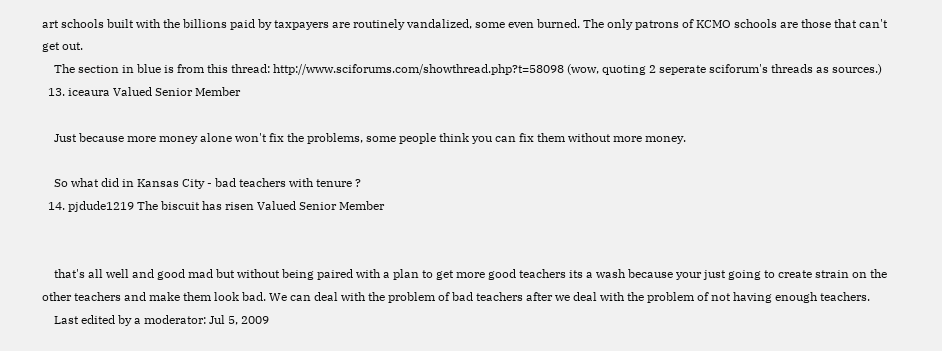art schools built with the billions paid by taxpayers are routinely vandalized, some even burned. The only patrons of KCMO schools are those that can't get out.
    The section in blue is from this thread: http://www.sciforums.com/showthread.php?t=58098 (wow, quoting 2 seperate sciforum's threads as sources.)
  13. iceaura Valued Senior Member

    Just because more money alone won't fix the problems, some people think you can fix them without more money.

    So what did in Kansas City - bad teachers with tenure ?
  14. pjdude1219 The biscuit has risen Valued Senior Member


    that's all well and good mad but without being paired with a plan to get more good teachers its a wash because your just going to create strain on the other teachers and make them look bad. We can deal with the problem of bad teachers after we deal with the problem of not having enough teachers.
    Last edited by a moderator: Jul 5, 2009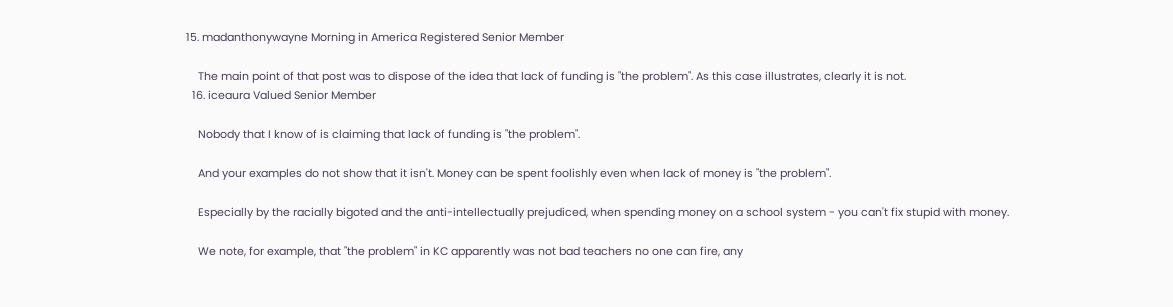15. madanthonywayne Morning in America Registered Senior Member

    The main point of that post was to dispose of the idea that lack of funding is "the problem". As this case illustrates, clearly it is not.
  16. iceaura Valued Senior Member

    Nobody that I know of is claiming that lack of funding is "the problem".

    And your examples do not show that it isn't. Money can be spent foolishly even when lack of money is "the problem".

    Especially by the racially bigoted and the anti-intellectually prejudiced, when spending money on a school system - you can't fix stupid with money.

    We note, for example, that "the problem" in KC apparently was not bad teachers no one can fire, any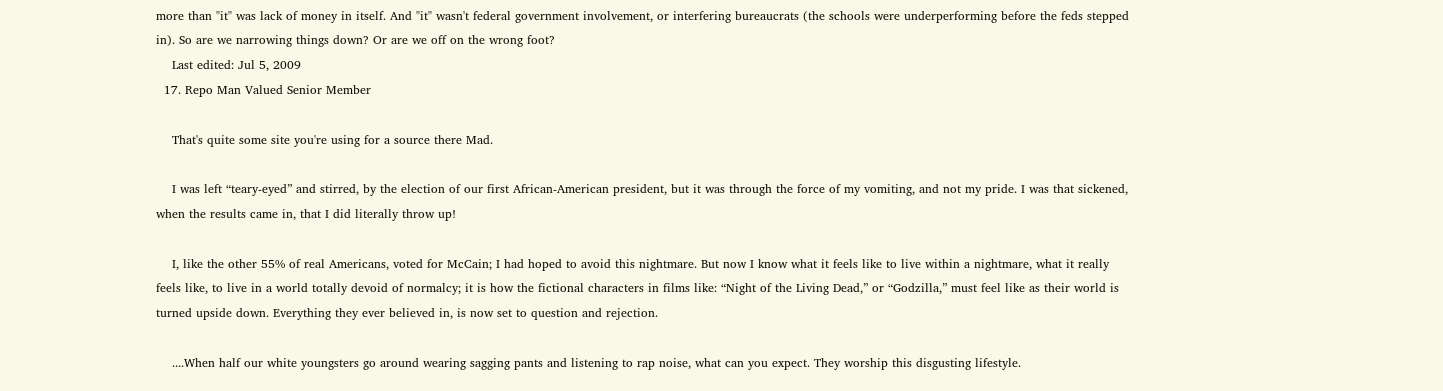more than "it" was lack of money in itself. And "it" wasn't federal government involvement, or interfering bureaucrats (the schools were underperforming before the feds stepped in). So are we narrowing things down? Or are we off on the wrong foot?
    Last edited: Jul 5, 2009
  17. Repo Man Valued Senior Member

    That's quite some site you're using for a source there Mad.

    I was left “teary-eyed” and stirred, by the election of our first African-American president, but it was through the force of my vomiting, and not my pride. I was that sickened, when the results came in, that I did literally throw up!

    I, like the other 55% of real Americans, voted for McCain; I had hoped to avoid this nightmare. But now I know what it feels like to live within a nightmare, what it really feels like, to live in a world totally devoid of normalcy; it is how the fictional characters in films like: “Night of the Living Dead,” or “Godzilla,” must feel like as their world is turned upside down. Everything they ever believed in, is now set to question and rejection.

    ....When half our white youngsters go around wearing sagging pants and listening to rap noise, what can you expect. They worship this disgusting lifestyle.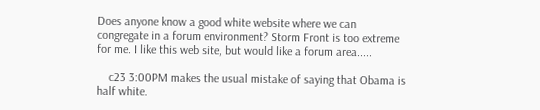Does anyone know a good white website where we can congregate in a forum environment? Storm Front is too extreme for me. I like this web site, but would like a forum area.....

    c23 3:00PM makes the usual mistake of saying that Obama is half white.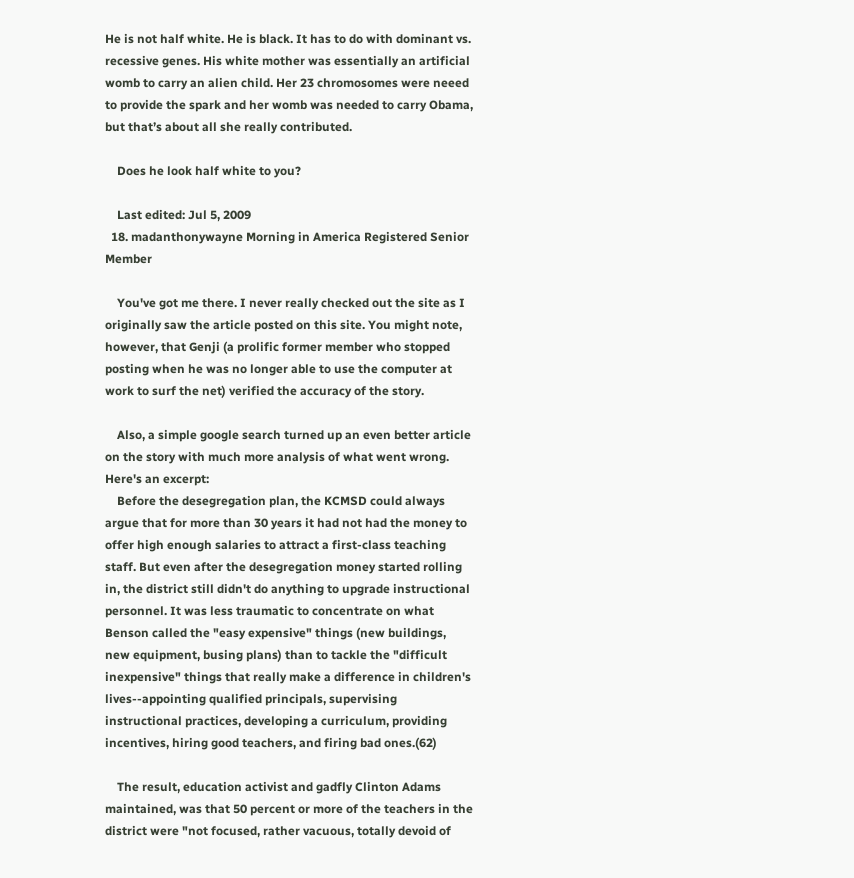He is not half white. He is black. It has to do with dominant vs. recessive genes. His white mother was essentially an artificial womb to carry an alien child. Her 23 chromosomes were neeed to provide the spark and her womb was needed to carry Obama, but that’s about all she really contributed.

    Does he look half white to you?

    Last edited: Jul 5, 2009
  18. madanthonywayne Morning in America Registered Senior Member

    You've got me there. I never really checked out the site as I originally saw the article posted on this site. You might note, however, that Genji (a prolific former member who stopped posting when he was no longer able to use the computer at work to surf the net) verified the accuracy of the story.

    Also, a simple google search turned up an even better article on the story with much more analysis of what went wrong. Here's an excerpt:
    Before the desegregation plan, the KCMSD could always argue that for more than 30 years it had not had the money to offer high enough salaries to attract a first-class teaching staff. But even after the desegregation money started rolling in, the district still didn't do anything to upgrade instructional personnel. It was less traumatic to concentrate on what Benson called the "easy expensive" things (new buildings, new equipment, busing plans) than to tackle the "difficult inexpensive" things that really make a difference in children's lives--appointing qualified principals, supervising instructional practices, developing a curriculum, providing incentives, hiring good teachers, and firing bad ones.(62)

    The result, education activist and gadfly Clinton Adams maintained, was that 50 percent or more of the teachers in the district were "not focused, rather vacuous, totally devoid of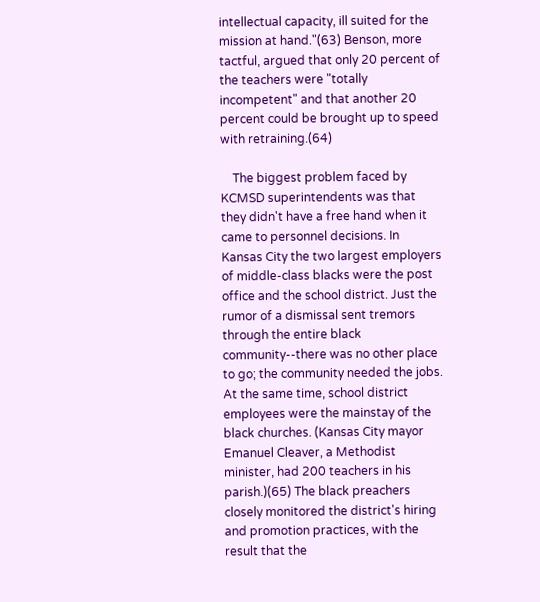intellectual capacity, ill suited for the mission at hand."(63) Benson, more tactful, argued that only 20 percent of the teachers were "totally incompetent" and that another 20 percent could be brought up to speed with retraining.(64)

    The biggest problem faced by KCMSD superintendents was that they didn't have a free hand when it came to personnel decisions. In Kansas City the two largest employers of middle-class blacks were the post office and the school district. Just the rumor of a dismissal sent tremors through the entire black community--there was no other place to go; the community needed the jobs. At the same time, school district employees were the mainstay of the black churches. (Kansas City mayor Emanuel Cleaver, a Methodist minister, had 200 teachers in his parish.)(65) The black preachers closely monitored the district's hiring and promotion practices, with the result that the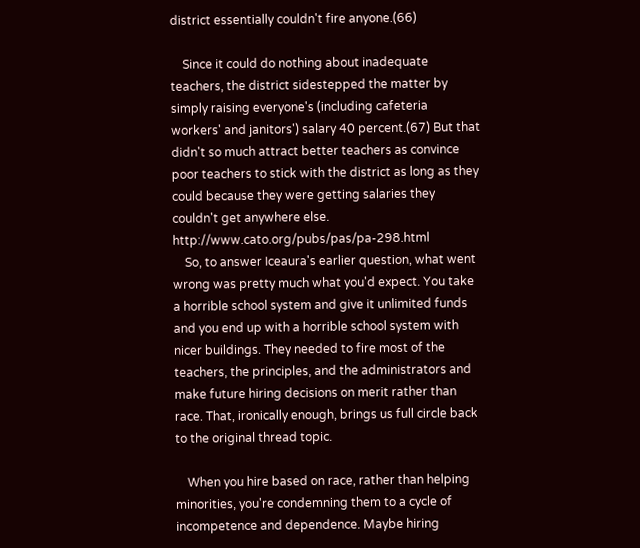district essentially couldn't fire anyone.(66)

    Since it could do nothing about inadequate teachers, the district sidestepped the matter by simply raising everyone's (including cafeteria workers' and janitors') salary 40 percent.(67) But that didn't so much attract better teachers as convince poor teachers to stick with the district as long as they could because they were getting salaries they couldn't get anywhere else. http://www.cato.org/pubs/pas/pa-298.html
    So, to answer Iceaura's earlier question, what went wrong was pretty much what you'd expect. You take a horrible school system and give it unlimited funds and you end up with a horrible school system with nicer buildings. They needed to fire most of the teachers, the principles, and the administrators and make future hiring decisions on merit rather than race. That, ironically enough, brings us full circle back to the original thread topic.

    When you hire based on race, rather than helping minorities, you're condemning them to a cycle of incompetence and dependence. Maybe hiring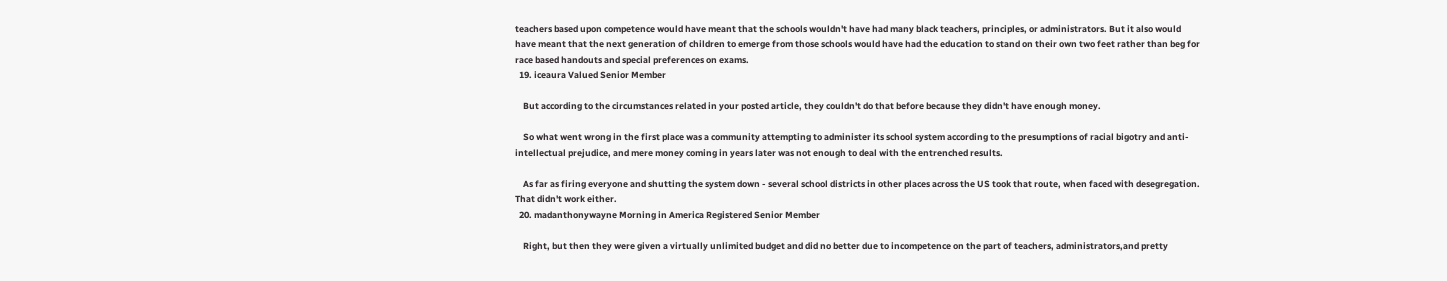teachers based upon competence would have meant that the schools wouldn't have had many black teachers, principles, or administrators. But it also would have meant that the next generation of children to emerge from those schools would have had the education to stand on their own two feet rather than beg for race based handouts and special preferences on exams.
  19. iceaura Valued Senior Member

    But according to the circumstances related in your posted article, they couldn't do that before because they didn't have enough money.

    So what went wrong in the first place was a community attempting to administer its school system according to the presumptions of racial bigotry and anti-intellectual prejudice, and mere money coming in years later was not enough to deal with the entrenched results.

    As far as firing everyone and shutting the system down - several school districts in other places across the US took that route, when faced with desegregation. That didn't work either.
  20. madanthonywayne Morning in America Registered Senior Member

    Right, but then they were given a virtually unlimited budget and did no better due to incompetence on the part of teachers, administrators,and pretty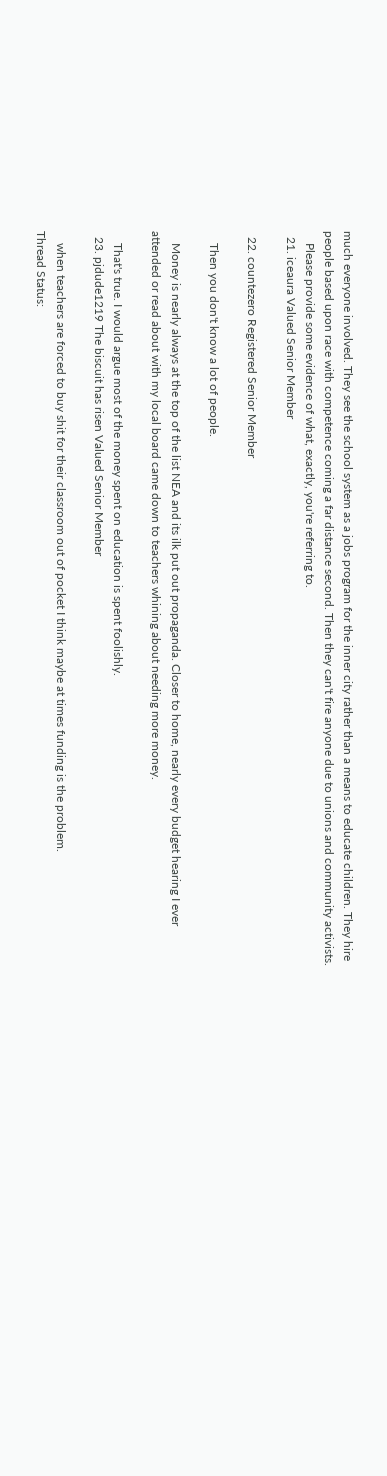much everyone involved. They see the school system as a jobs program for the inner city rather than a means to educate children. They hire people based upon race with competence coming a far distance second. Then they can't fire anyone due to unions and community activists.
    Please provide some evidence of what, exactly, you're referring to.
  21. iceaura Valued Senior Member

  22. countezero Registered Senior Member

    Then you don't know a lot of people.

    Money is nearly always at the top of the list NEA and its ilk put out propaganda. Closer to home, nearly every budget hearing I ever attended or read about with my local board came down to teachers whining about needing more money.

    That's true. I would argue most of the money spent on education is spent foolishly.
  23. pjdude1219 The biscuit has risen Valued Senior Member

    when teachers are forced to buy shit for their classroom out of pocket I think maybe at times funding is the problem.
Thread Status: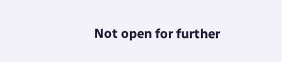Not open for further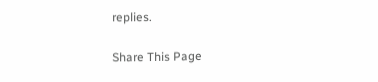replies.

Share This Page